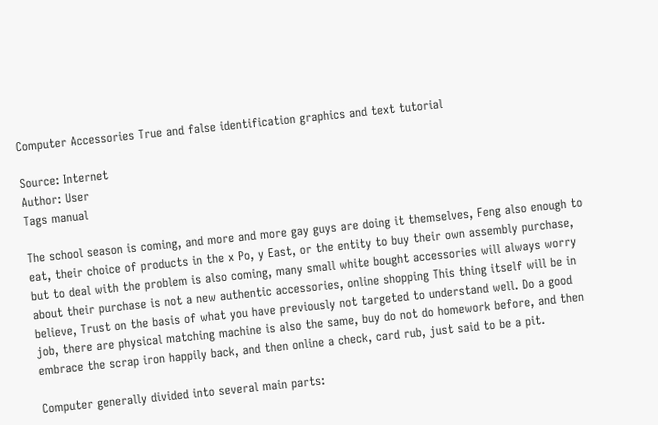Computer Accessories True and false identification graphics and text tutorial

Source: Internet
Author: User
Tags manual

The school season is coming, and more and more gay guys are doing it themselves, Feng also enough to eat, their choice of products in the x Po, y East, or the entity to buy their own assembly purchase, but to deal with the problem is also coming, many small white bought accessories will always worry about their purchase is not a new authentic accessories, online shopping This thing itself will be in believe, Trust on the basis of what you have previously not targeted to understand well. Do a good job, there are physical matching machine is also the same, buy do not do homework before, and then embrace the scrap iron happily back, and then online a check, card rub, just said to be a pit.

Computer generally divided into several main parts: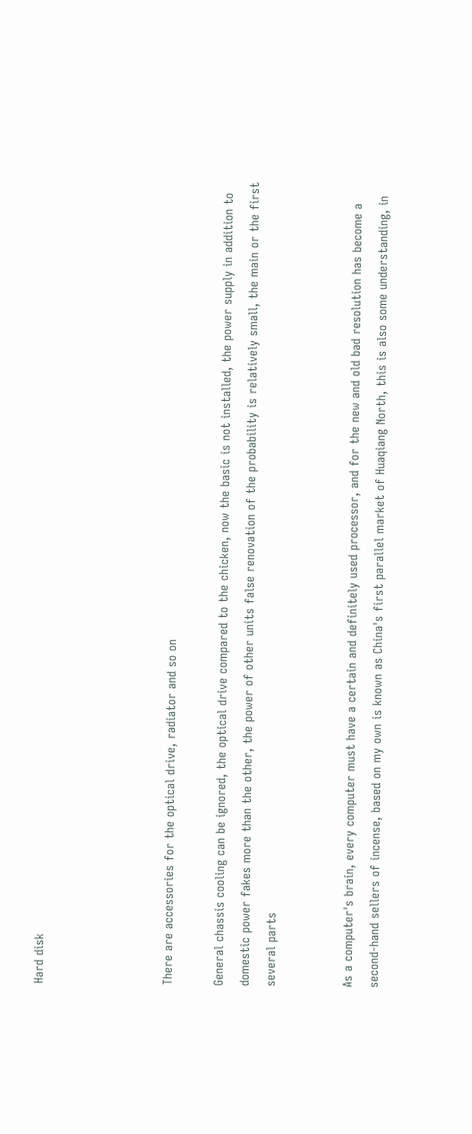Hard disk




There are accessories for the optical drive, radiator and so on

General chassis cooling can be ignored, the optical drive compared to the chicken, now the basic is not installed, the power supply in addition to domestic power fakes more than the other, the power of other units false renovation of the probability is relatively small, the main or the first several parts


As a computer's brain, every computer must have a certain and definitely used processor, and for the new and old bad resolution has become a second-hand sellers of incense, based on my own is known as China's first parallel market of Huaqiang North, this is also some understanding, in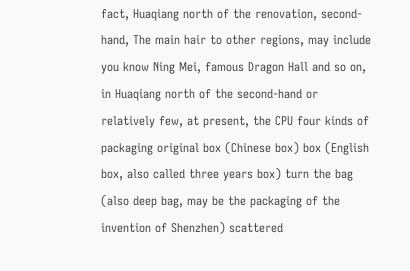fact, Huaqiang north of the renovation, second-hand, The main hair to other regions, may include you know Ning Mei, famous Dragon Hall and so on, in Huaqiang north of the second-hand or relatively few, at present, the CPU four kinds of packaging original box (Chinese box) box (English box, also called three years box) turn the bag (also deep bag, may be the packaging of the invention of Shenzhen) scattered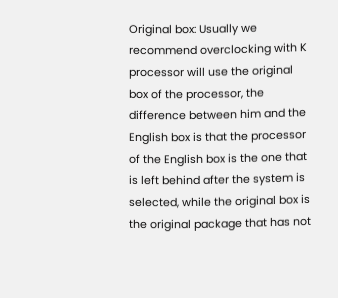Original box: Usually we recommend overclocking with K processor will use the original box of the processor, the difference between him and the English box is that the processor of the English box is the one that is left behind after the system is selected, while the original box is the original package that has not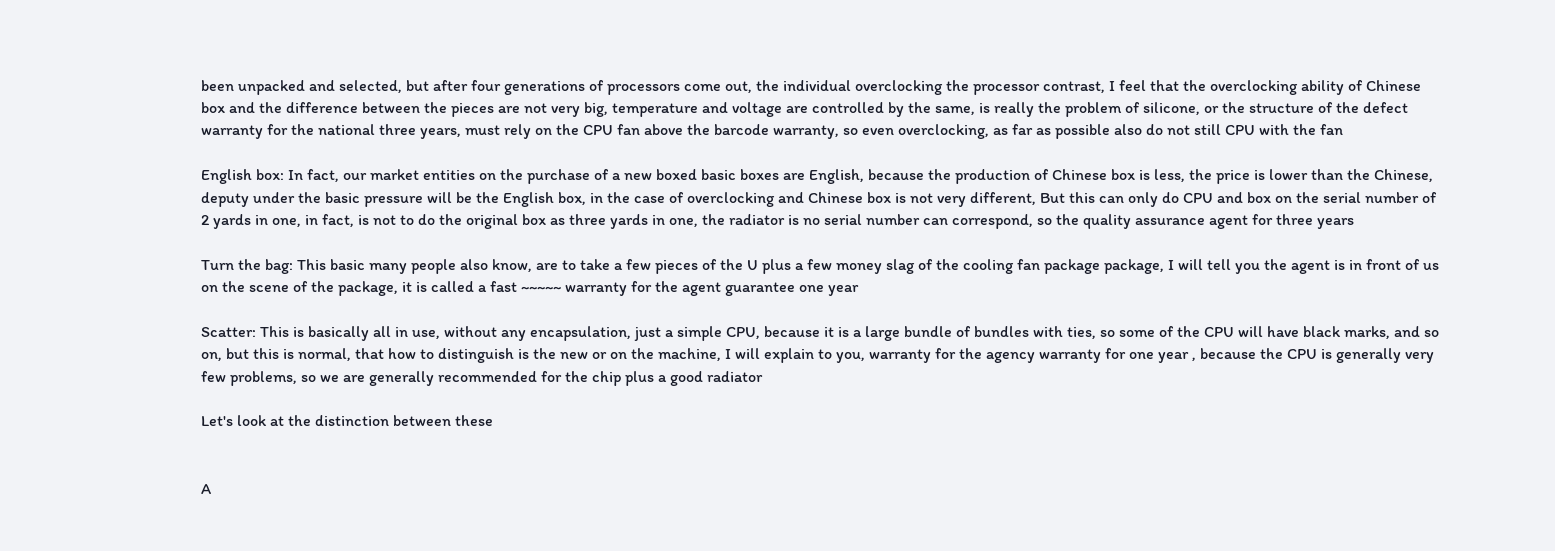been unpacked and selected, but after four generations of processors come out, the individual overclocking the processor contrast, I feel that the overclocking ability of Chinese box and the difference between the pieces are not very big, temperature and voltage are controlled by the same, is really the problem of silicone, or the structure of the defect warranty for the national three years, must rely on the CPU fan above the barcode warranty, so even overclocking, as far as possible also do not still CPU with the fan

English box: In fact, our market entities on the purchase of a new boxed basic boxes are English, because the production of Chinese box is less, the price is lower than the Chinese, deputy under the basic pressure will be the English box, in the case of overclocking and Chinese box is not very different, But this can only do CPU and box on the serial number of 2 yards in one, in fact, is not to do the original box as three yards in one, the radiator is no serial number can correspond, so the quality assurance agent for three years

Turn the bag: This basic many people also know, are to take a few pieces of the U plus a few money slag of the cooling fan package package, I will tell you the agent is in front of us on the scene of the package, it is called a fast ~~~~~ warranty for the agent guarantee one year

Scatter: This is basically all in use, without any encapsulation, just a simple CPU, because it is a large bundle of bundles with ties, so some of the CPU will have black marks, and so on, but this is normal, that how to distinguish is the new or on the machine, I will explain to you, warranty for the agency warranty for one year , because the CPU is generally very few problems, so we are generally recommended for the chip plus a good radiator

Let's look at the distinction between these


A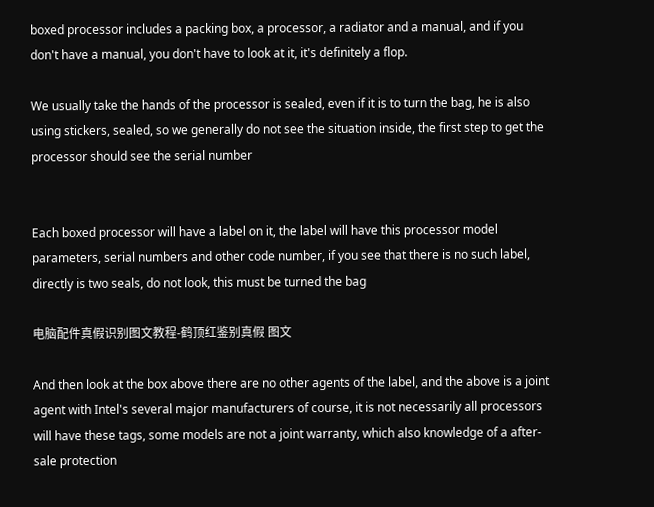boxed processor includes a packing box, a processor, a radiator and a manual, and if you don't have a manual, you don't have to look at it, it's definitely a flop.

We usually take the hands of the processor is sealed, even if it is to turn the bag, he is also using stickers, sealed, so we generally do not see the situation inside, the first step to get the processor should see the serial number


Each boxed processor will have a label on it, the label will have this processor model parameters, serial numbers and other code number, if you see that there is no such label, directly is two seals, do not look, this must be turned the bag

电脑配件真假识别图文教程-鹤顶红鉴别真假 图文

And then look at the box above there are no other agents of the label, and the above is a joint agent with Intel's several major manufacturers of course, it is not necessarily all processors will have these tags, some models are not a joint warranty, which also knowledge of a after-sale protection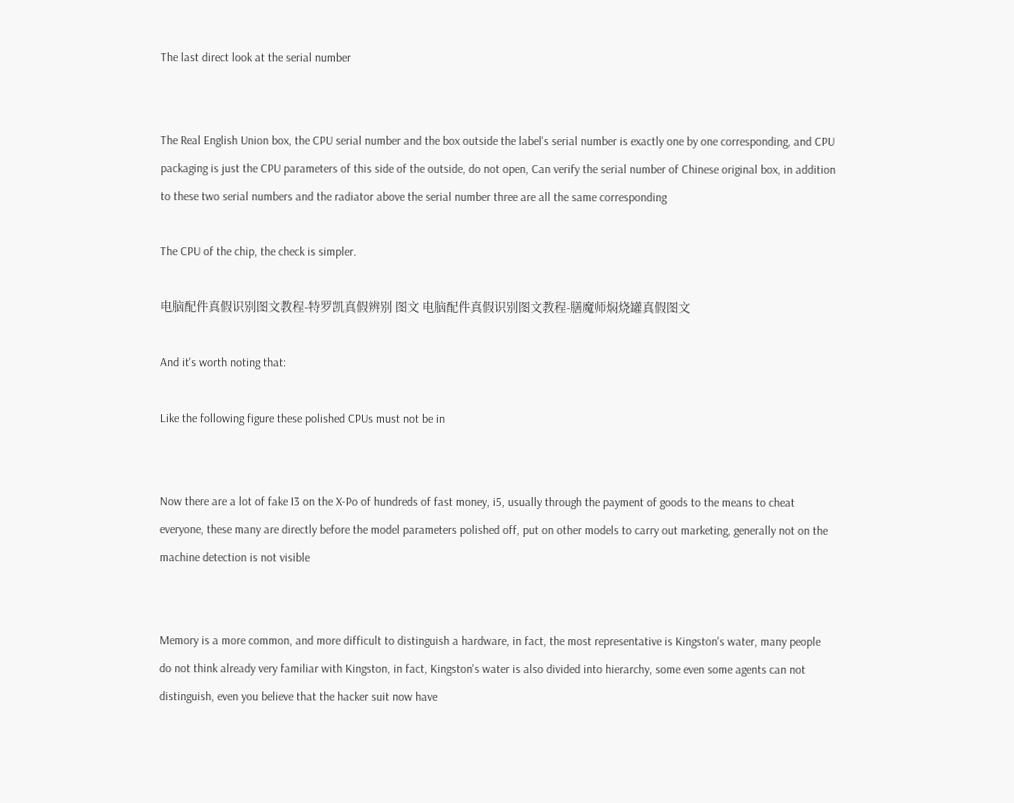The last direct look at the serial number


The Real English Union box, the CPU serial number and the box outside the label's serial number is exactly one by one corresponding, and CPU packaging is just the CPU parameters of this side of the outside, do not open, Can verify the serial number of Chinese original box, in addition to these two serial numbers and the radiator above the serial number three are all the same corresponding

The CPU of the chip, the check is simpler.

电脑配件真假识别图文教程-特罗凯真假辨别 图文 电脑配件真假识别图文教程-膳魔师焖烧罐真假图文

And it's worth noting that:

Like the following figure these polished CPUs must not be in


Now there are a lot of fake I3 on the X-Po of hundreds of fast money, i5, usually through the payment of goods to the means to cheat everyone, these many are directly before the model parameters polished off, put on other models to carry out marketing, generally not on the machine detection is not visible


Memory is a more common, and more difficult to distinguish a hardware, in fact, the most representative is Kingston's water, many people do not think already very familiar with Kingston, in fact, Kingston's water is also divided into hierarchy, some even some agents can not distinguish, even you believe that the hacker suit now have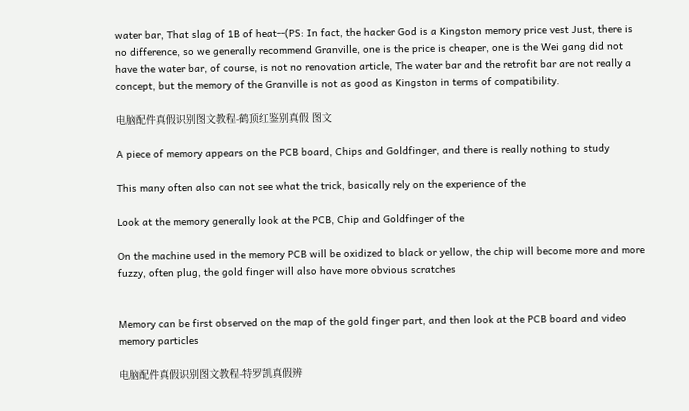water bar, That slag of 1B of heat--(PS: In fact, the hacker God is a Kingston memory price vest Just, there is no difference, so we generally recommend Granville, one is the price is cheaper, one is the Wei gang did not have the water bar, of course, is not no renovation article, The water bar and the retrofit bar are not really a concept, but the memory of the Granville is not as good as Kingston in terms of compatibility.

电脑配件真假识别图文教程-鹤顶红鉴别真假 图文

A piece of memory appears on the PCB board, Chips and Goldfinger, and there is really nothing to study

This many often also can not see what the trick, basically rely on the experience of the

Look at the memory generally look at the PCB, Chip and Goldfinger of the

On the machine used in the memory PCB will be oxidized to black or yellow, the chip will become more and more fuzzy, often plug, the gold finger will also have more obvious scratches


Memory can be first observed on the map of the gold finger part, and then look at the PCB board and video memory particles

电脑配件真假识别图文教程-特罗凯真假辨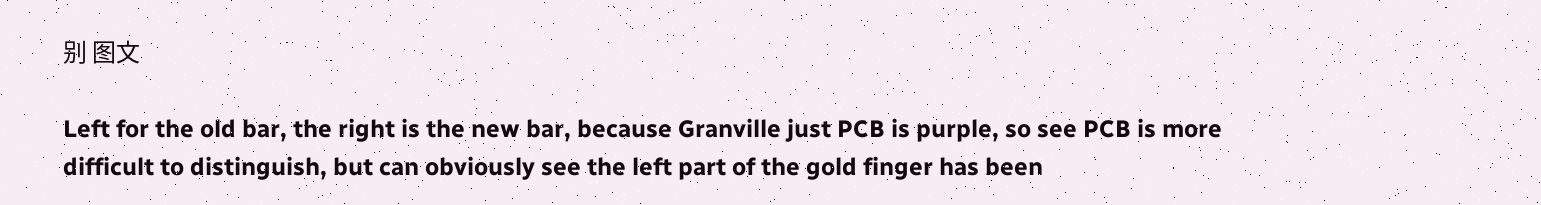别 图文

Left for the old bar, the right is the new bar, because Granville just PCB is purple, so see PCB is more difficult to distinguish, but can obviously see the left part of the gold finger has been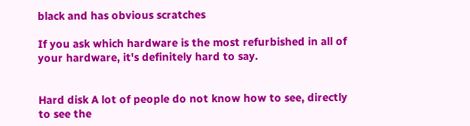black and has obvious scratches

If you ask which hardware is the most refurbished in all of your hardware, it's definitely hard to say.


Hard disk A lot of people do not know how to see, directly to see the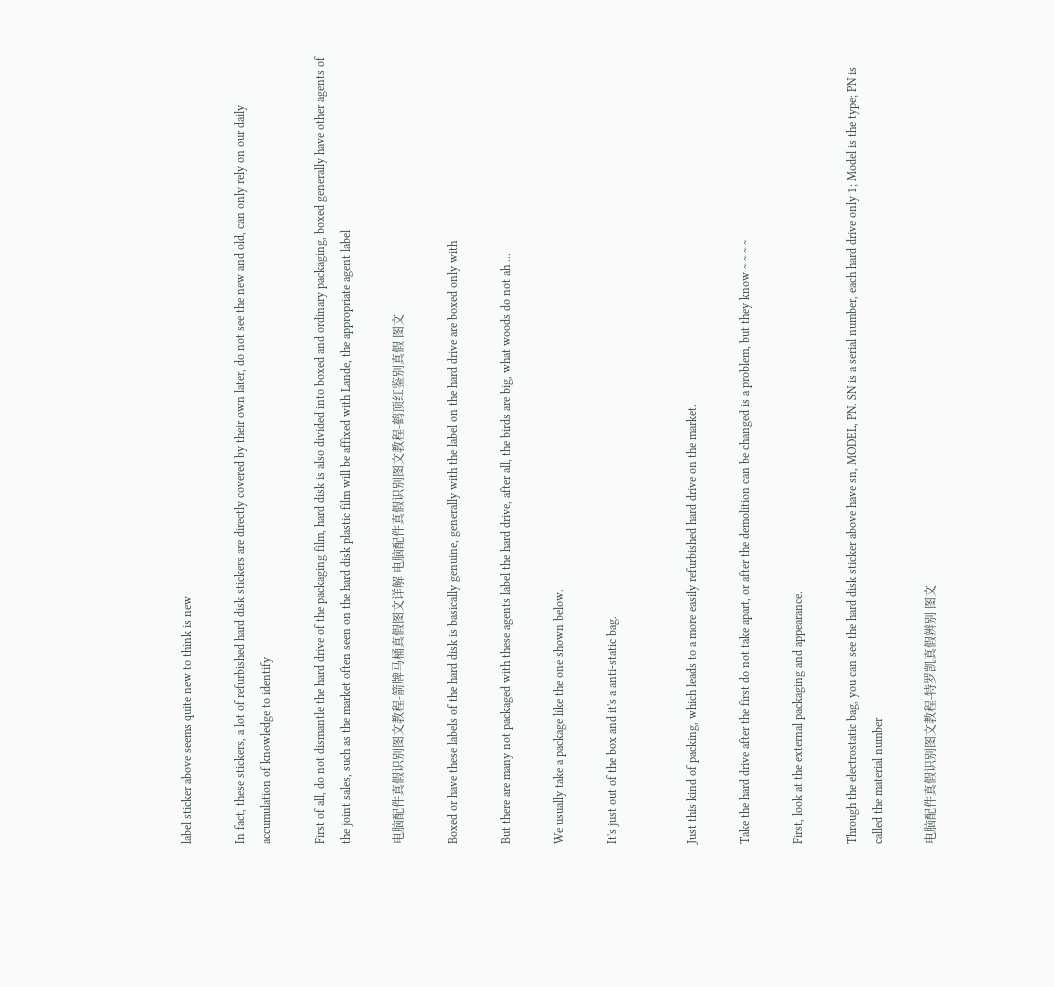label sticker above seems quite new to think is new

In fact, these stickers, a lot of refurbished hard disk stickers are directly covered by their own later, do not see the new and old, can only rely on our daily accumulation of knowledge to identify

First of all, do not dismantle the hard drive of the packaging film, hard disk is also divided into boxed and ordinary packaging, boxed generally have other agents of the joint sales, such as the market often seen on the hard disk plastic film will be affixed with Lande, the appropriate agent label

电脑配件真假识别图文教程-箭牌马桶真假图文详解 电脑配件真假识别图文教程-鹤顶红鉴别真假 图文

Boxed or have these labels of the hard disk is basically genuine, generally with the label on the hard drive are boxed only with

But there are many not packaged with these agents label the hard drive, after all, the birds are big, what woods do not ah ...

We usually take a package like the one shown below.

It's just out of the box and it's a anti-static bag.


Just this kind of packing, which leads to a more easily refurbished hard drive on the market.

Take the hard drive after the first do not take apart, or after the demolition can be changed is a problem, but they know ~ ~ ~ ~

First, look at the external packaging and appearance.

Through the electrostatic bag, you can see the hard disk sticker above have sn, MODEL, PN. SN is a serial number, each hard drive only 1; Model is the type; PN is called the material number

电脑配件真假识别图文教程-特罗凯真假辨别 图文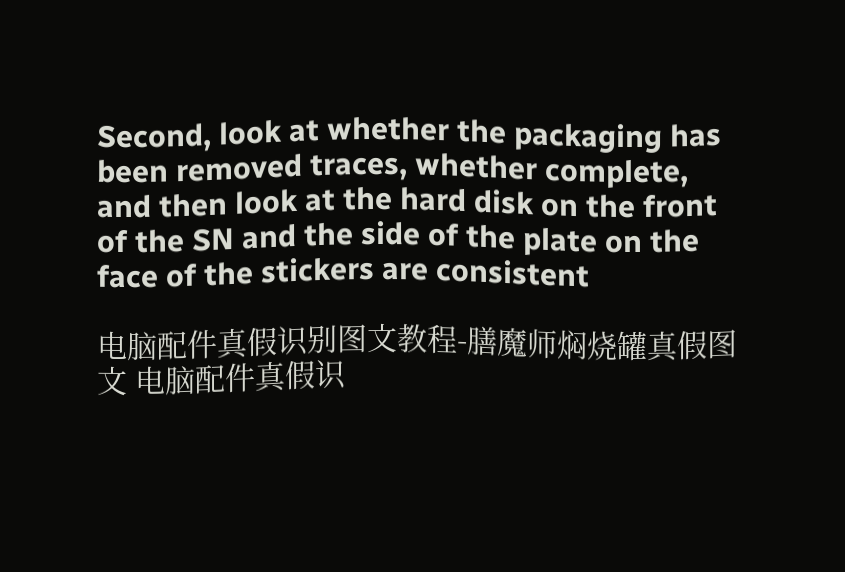Second, look at whether the packaging has been removed traces, whether complete, and then look at the hard disk on the front of the SN and the side of the plate on the face of the stickers are consistent

电脑配件真假识别图文教程-膳魔师焖烧罐真假图文 电脑配件真假识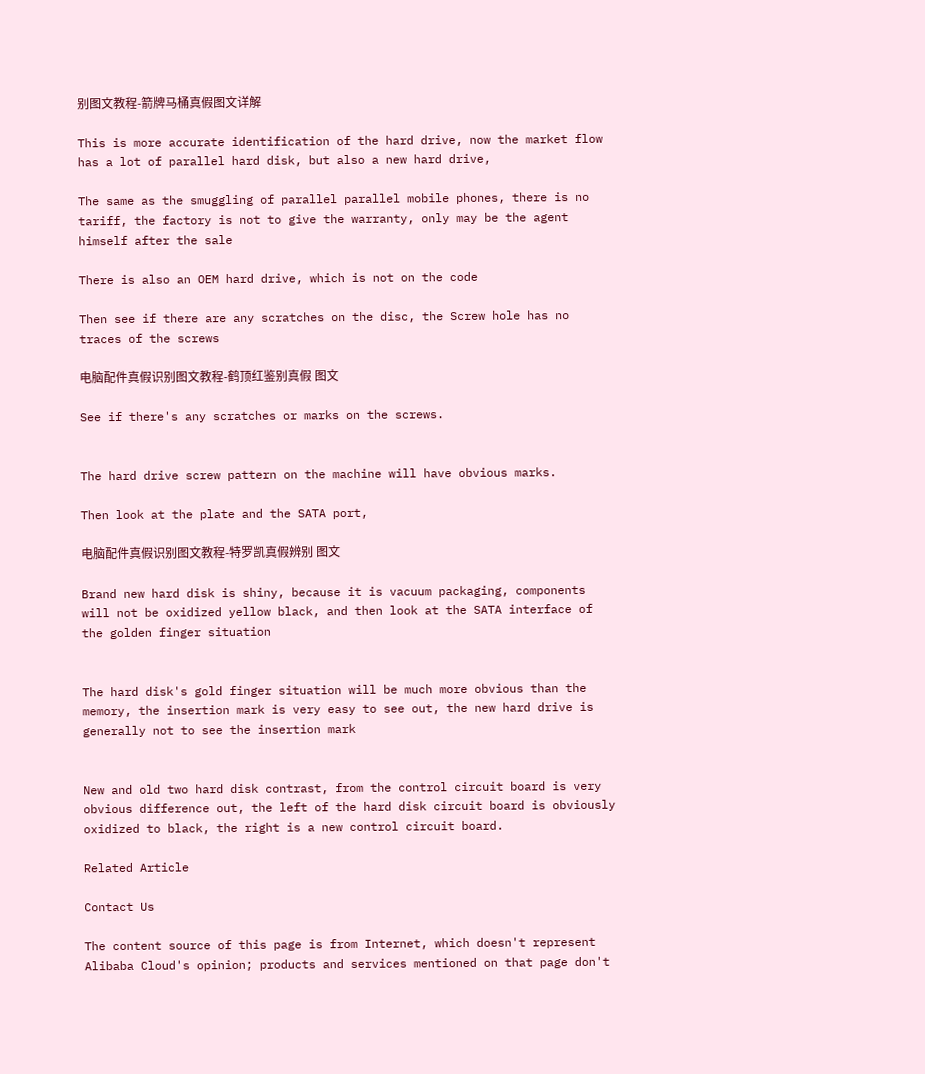别图文教程-箭牌马桶真假图文详解

This is more accurate identification of the hard drive, now the market flow has a lot of parallel hard disk, but also a new hard drive,

The same as the smuggling of parallel parallel mobile phones, there is no tariff, the factory is not to give the warranty, only may be the agent himself after the sale

There is also an OEM hard drive, which is not on the code

Then see if there are any scratches on the disc, the Screw hole has no traces of the screws

电脑配件真假识别图文教程-鹤顶红鉴别真假 图文

See if there's any scratches or marks on the screws.


The hard drive screw pattern on the machine will have obvious marks.

Then look at the plate and the SATA port,

电脑配件真假识别图文教程-特罗凯真假辨别 图文

Brand new hard disk is shiny, because it is vacuum packaging, components will not be oxidized yellow black, and then look at the SATA interface of the golden finger situation


The hard disk's gold finger situation will be much more obvious than the memory, the insertion mark is very easy to see out, the new hard drive is generally not to see the insertion mark


New and old two hard disk contrast, from the control circuit board is very obvious difference out, the left of the hard disk circuit board is obviously oxidized to black, the right is a new control circuit board.

Related Article

Contact Us

The content source of this page is from Internet, which doesn't represent Alibaba Cloud's opinion; products and services mentioned on that page don't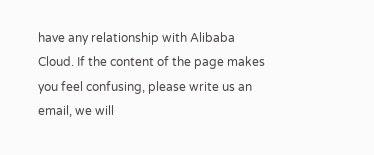have any relationship with Alibaba Cloud. If the content of the page makes you feel confusing, please write us an email, we will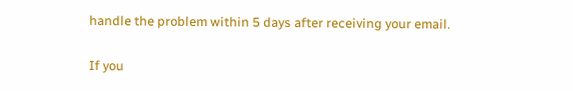handle the problem within 5 days after receiving your email.

If you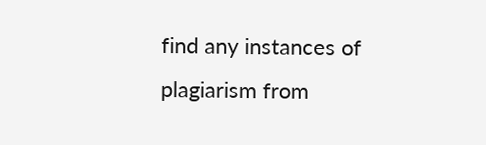find any instances of plagiarism from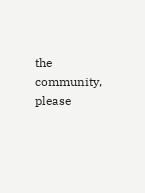the community, please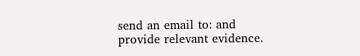send an email to: and provide relevant evidence.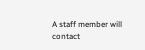A staff member will contact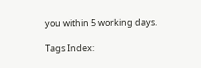you within 5 working days.

Tags Index: